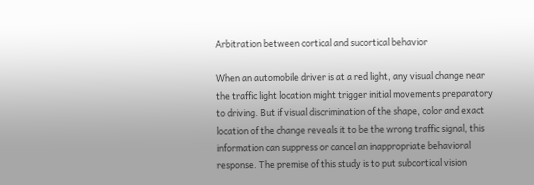Arbitration between cortical and sucortical behavior

When an automobile driver is at a red light, any visual change near the traffic light location might trigger initial movements preparatory to driving. But if visual discrimination of the shape, color and exact location of the change reveals it to be the wrong traffic signal, this information can suppress or cancel an inappropriate behavioral response. The premise of this study is to put subcortical vision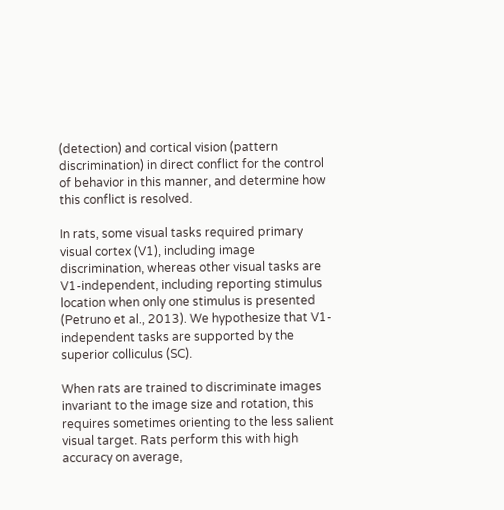(detection) and cortical vision (pattern discrimination) in direct conflict for the control of behavior in this manner, and determine how this conflict is resolved.

In rats, some visual tasks required primary visual cortex (V1), including image discrimination, whereas other visual tasks are V1-independent, including reporting stimulus location when only one stimulus is presented (Petruno et al., 2013). We hypothesize that V1-independent tasks are supported by the superior colliculus (SC).

When rats are trained to discriminate images invariant to the image size and rotation, this requires sometimes orienting to the less salient visual target. Rats perform this with high accuracy on average,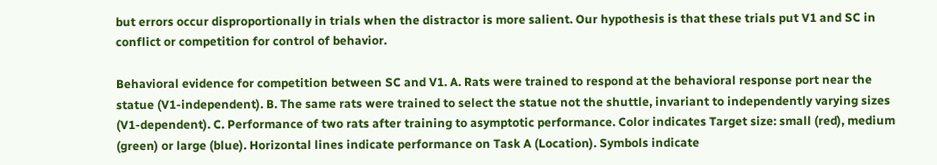but errors occur disproportionally in trials when the distractor is more salient. Our hypothesis is that these trials put V1 and SC in conflict or competition for control of behavior.

Behavioral evidence for competition between SC and V1. A. Rats were trained to respond at the behavioral response port near the statue (V1-independent). B. The same rats were trained to select the statue not the shuttle, invariant to independently varying sizes (V1-dependent). C. Performance of two rats after training to asymptotic performance. Color indicates Target size: small (red), medium (green) or large (blue). Horizontal lines indicate performance on Task A (Location). Symbols indicate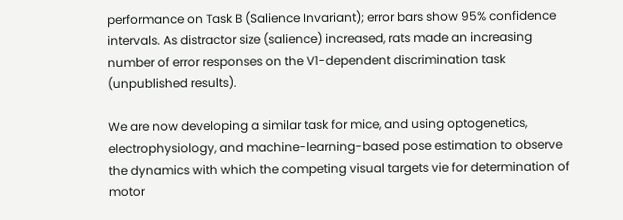performance on Task B (Salience Invariant); error bars show 95% confidence intervals. As distractor size (salience) increased, rats made an increasing number of error responses on the V1-dependent discrimination task (unpublished results).

We are now developing a similar task for mice, and using optogenetics, electrophysiology, and machine-learning-based pose estimation to observe the dynamics with which the competing visual targets vie for determination of motor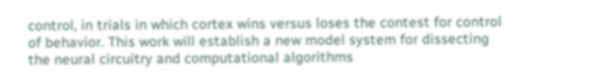control, in trials in which cortex wins versus loses the contest for control of behavior. This work will establish a new model system for dissecting the neural circuitry and computational algorithms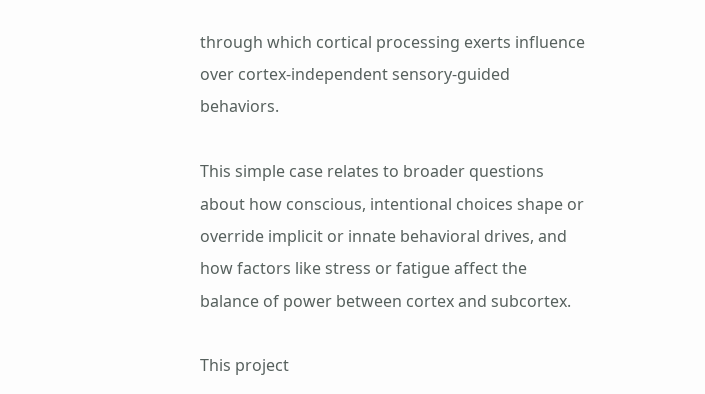through which cortical processing exerts influence over cortex-independent sensory-guided behaviors.

This simple case relates to broader questions about how conscious, intentional choices shape or override implicit or innate behavioral drives, and how factors like stress or fatigue affect the balance of power between cortex and subcortex.

This project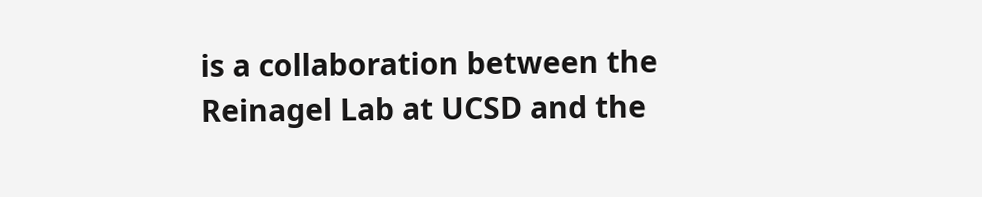is a collaboration between the Reinagel Lab at UCSD and the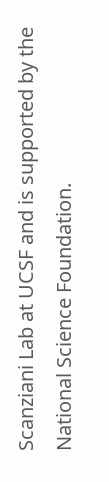Scanziani Lab at UCSF and is supported by the National Science Foundation.